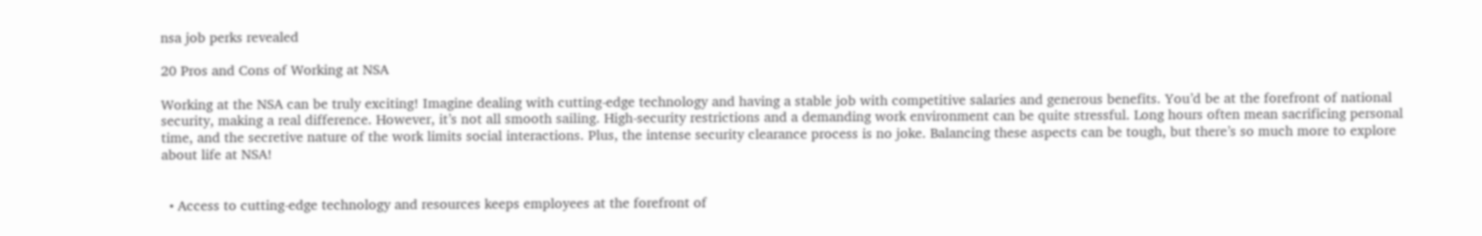nsa job perks revealed

20 Pros and Cons of Working at NSA

Working at the NSA can be truly exciting! Imagine dealing with cutting-edge technology and having a stable job with competitive salaries and generous benefits. You’d be at the forefront of national security, making a real difference. However, it’s not all smooth sailing. High-security restrictions and a demanding work environment can be quite stressful. Long hours often mean sacrificing personal time, and the secretive nature of the work limits social interactions. Plus, the intense security clearance process is no joke. Balancing these aspects can be tough, but there’s so much more to explore about life at NSA!


  • Access to cutting-edge technology and resources keeps employees at the forefront of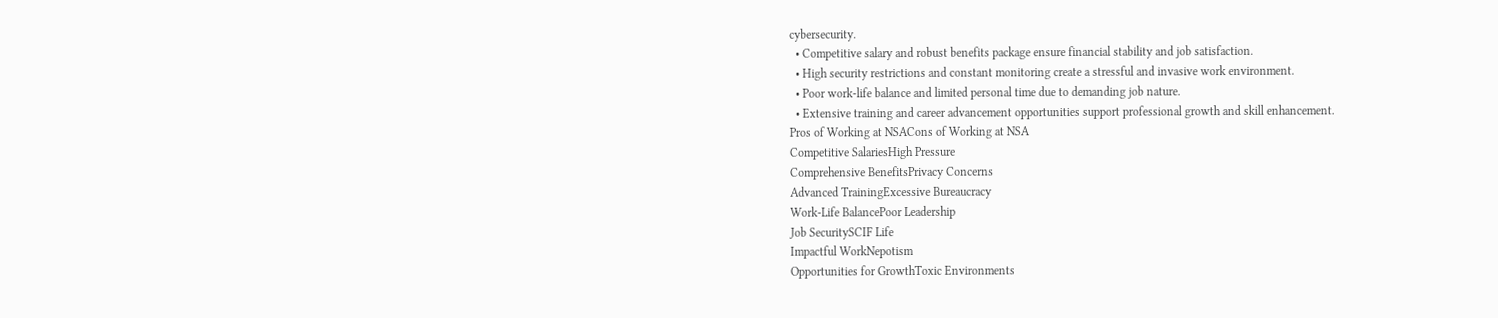cybersecurity.
  • Competitive salary and robust benefits package ensure financial stability and job satisfaction.
  • High security restrictions and constant monitoring create a stressful and invasive work environment.
  • Poor work-life balance and limited personal time due to demanding job nature.
  • Extensive training and career advancement opportunities support professional growth and skill enhancement.
Pros of Working at NSACons of Working at NSA
Competitive SalariesHigh Pressure
Comprehensive BenefitsPrivacy Concerns
Advanced TrainingExcessive Bureaucracy
Work-Life BalancePoor Leadership
Job SecuritySCIF Life
Impactful WorkNepotism
Opportunities for GrowthToxic Environments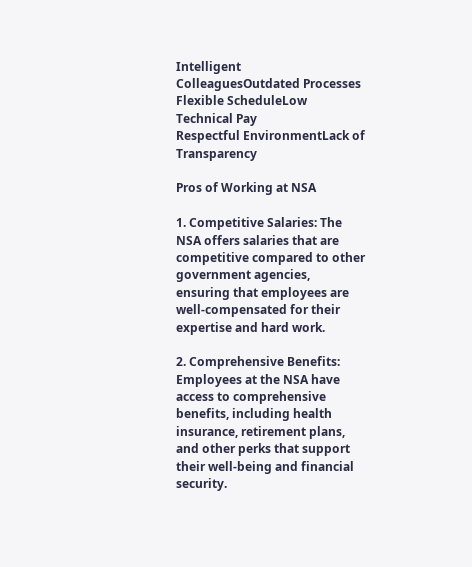Intelligent ColleaguesOutdated Processes
Flexible ScheduleLow Technical Pay
Respectful EnvironmentLack of Transparency

Pros of Working at NSA

1. Competitive Salaries: The NSA offers salaries that are competitive compared to other government agencies, ensuring that employees are well-compensated for their expertise and hard work.

2. Comprehensive Benefits: Employees at the NSA have access to comprehensive benefits, including health insurance, retirement plans, and other perks that support their well-being and financial security.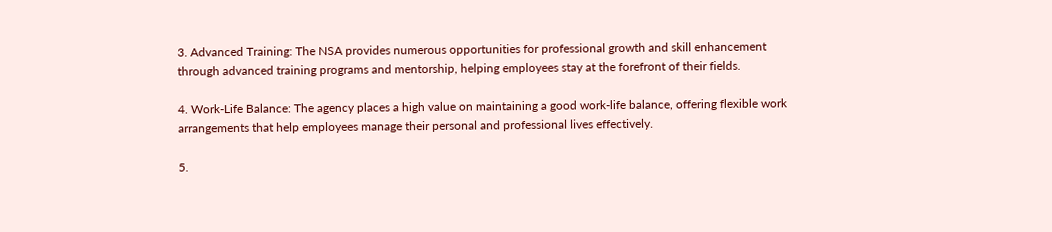3. Advanced Training: The NSA provides numerous opportunities for professional growth and skill enhancement through advanced training programs and mentorship, helping employees stay at the forefront of their fields.

4. Work-Life Balance: The agency places a high value on maintaining a good work-life balance, offering flexible work arrangements that help employees manage their personal and professional lives effectively.

5.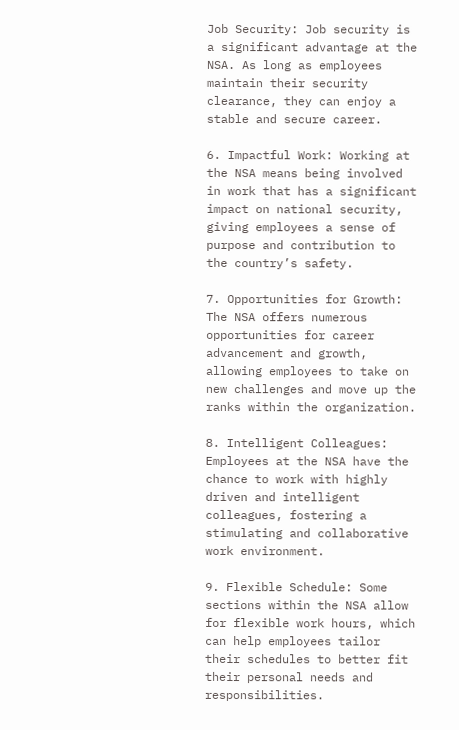Job Security: Job security is a significant advantage at the NSA. As long as employees maintain their security clearance, they can enjoy a stable and secure career.

6. Impactful Work: Working at the NSA means being involved in work that has a significant impact on national security, giving employees a sense of purpose and contribution to the country’s safety.

7. Opportunities for Growth: The NSA offers numerous opportunities for career advancement and growth, allowing employees to take on new challenges and move up the ranks within the organization.

8. Intelligent Colleagues: Employees at the NSA have the chance to work with highly driven and intelligent colleagues, fostering a stimulating and collaborative work environment.

9. Flexible Schedule: Some sections within the NSA allow for flexible work hours, which can help employees tailor their schedules to better fit their personal needs and responsibilities.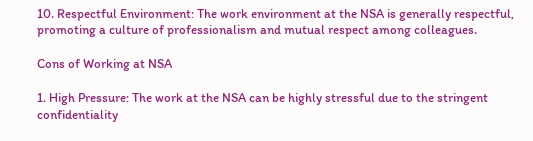10. Respectful Environment: The work environment at the NSA is generally respectful, promoting a culture of professionalism and mutual respect among colleagues.

Cons of Working at NSA

1. High Pressure: The work at the NSA can be highly stressful due to the stringent confidentiality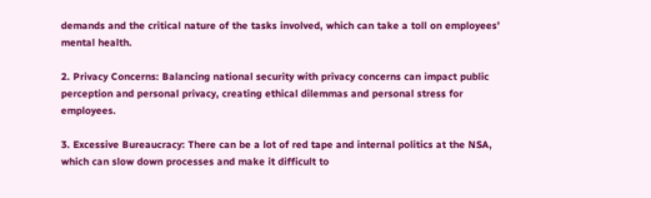demands and the critical nature of the tasks involved, which can take a toll on employees’ mental health.

2. Privacy Concerns: Balancing national security with privacy concerns can impact public perception and personal privacy, creating ethical dilemmas and personal stress for employees.

3. Excessive Bureaucracy: There can be a lot of red tape and internal politics at the NSA, which can slow down processes and make it difficult to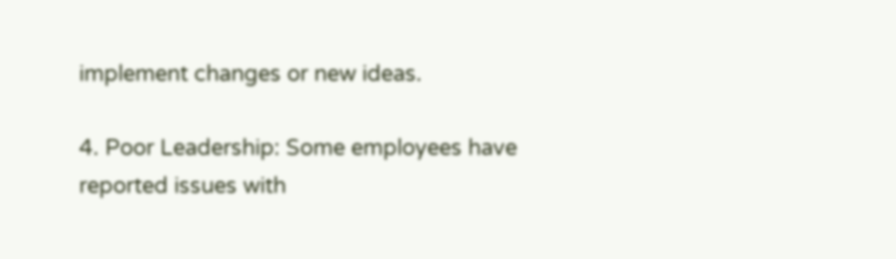implement changes or new ideas.

4. Poor Leadership: Some employees have reported issues with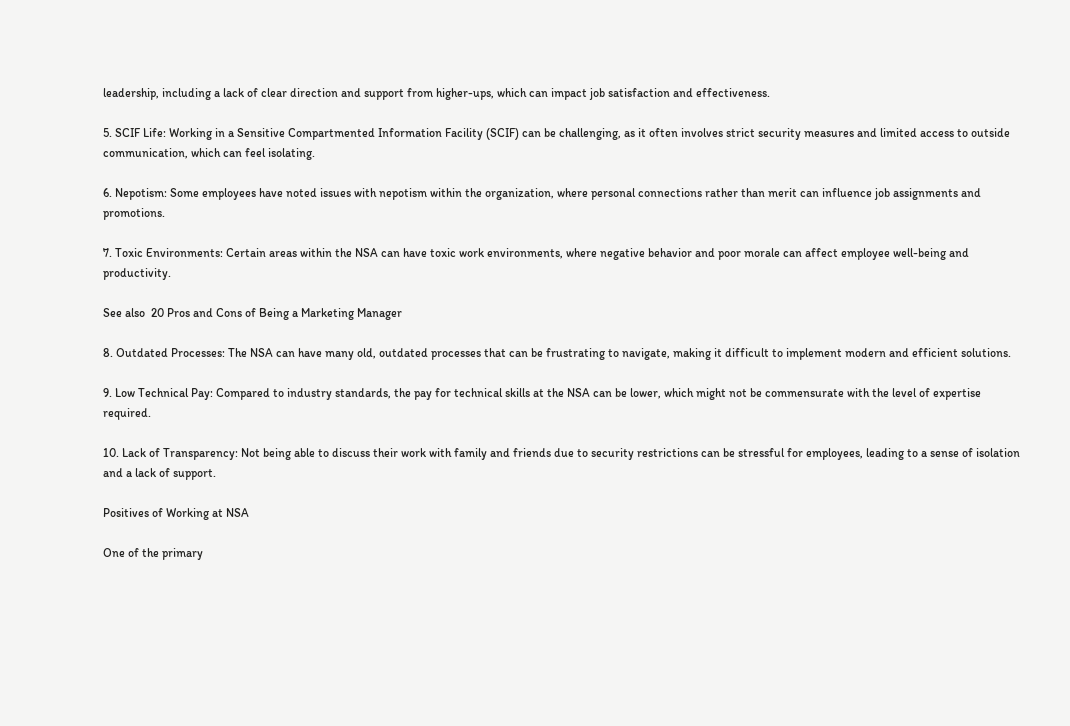leadership, including a lack of clear direction and support from higher-ups, which can impact job satisfaction and effectiveness.

5. SCIF Life: Working in a Sensitive Compartmented Information Facility (SCIF) can be challenging, as it often involves strict security measures and limited access to outside communication, which can feel isolating.

6. Nepotism: Some employees have noted issues with nepotism within the organization, where personal connections rather than merit can influence job assignments and promotions.

7. Toxic Environments: Certain areas within the NSA can have toxic work environments, where negative behavior and poor morale can affect employee well-being and productivity.

See also  20 Pros and Cons of Being a Marketing Manager

8. Outdated Processes: The NSA can have many old, outdated processes that can be frustrating to navigate, making it difficult to implement modern and efficient solutions.

9. Low Technical Pay: Compared to industry standards, the pay for technical skills at the NSA can be lower, which might not be commensurate with the level of expertise required.

10. Lack of Transparency: Not being able to discuss their work with family and friends due to security restrictions can be stressful for employees, leading to a sense of isolation and a lack of support.

Positives of Working at NSA

One of the primary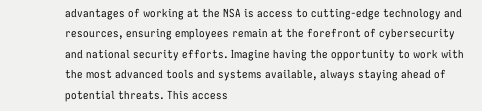advantages of working at the NSA is access to cutting-edge technology and resources, ensuring employees remain at the forefront of cybersecurity and national security efforts. Imagine having the opportunity to work with the most advanced tools and systems available, always staying ahead of potential threats. This access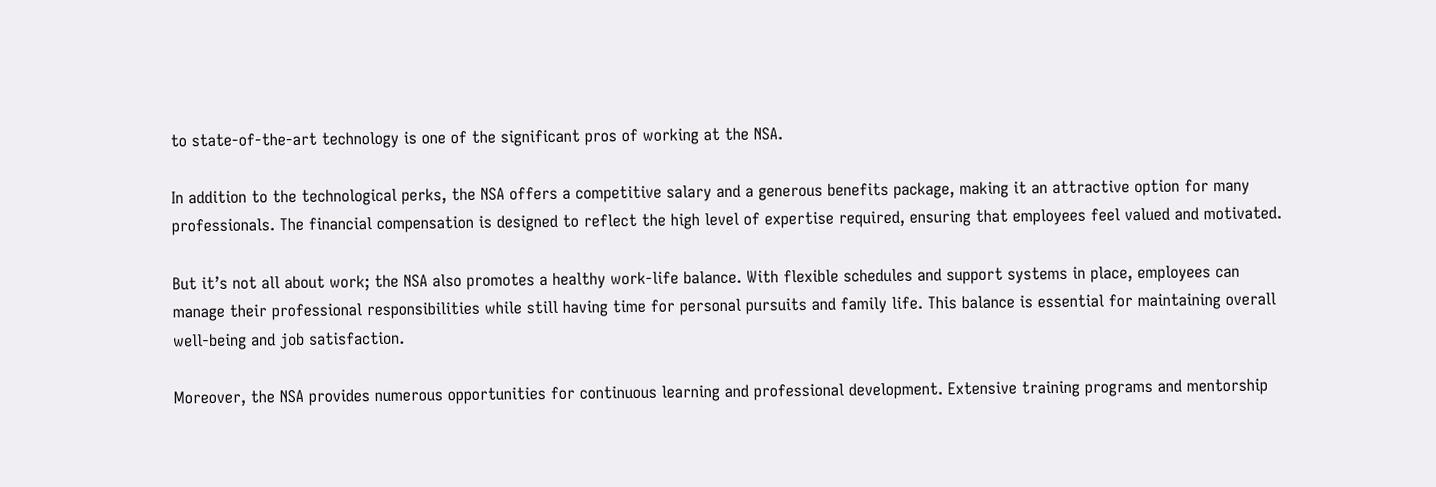to state-of-the-art technology is one of the significant pros of working at the NSA.

In addition to the technological perks, the NSA offers a competitive salary and a generous benefits package, making it an attractive option for many professionals. The financial compensation is designed to reflect the high level of expertise required, ensuring that employees feel valued and motivated.

But it’s not all about work; the NSA also promotes a healthy work-life balance. With flexible schedules and support systems in place, employees can manage their professional responsibilities while still having time for personal pursuits and family life. This balance is essential for maintaining overall well-being and job satisfaction.

Moreover, the NSA provides numerous opportunities for continuous learning and professional development. Extensive training programs and mentorship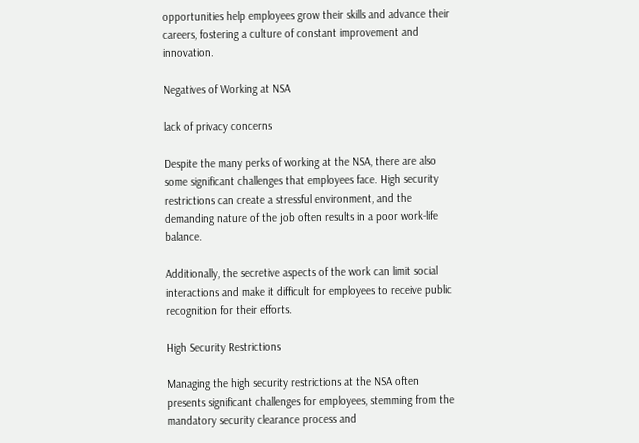opportunities help employees grow their skills and advance their careers, fostering a culture of constant improvement and innovation.

Negatives of Working at NSA

lack of privacy concerns

Despite the many perks of working at the NSA, there are also some significant challenges that employees face. High security restrictions can create a stressful environment, and the demanding nature of the job often results in a poor work-life balance.

Additionally, the secretive aspects of the work can limit social interactions and make it difficult for employees to receive public recognition for their efforts.

High Security Restrictions

Managing the high security restrictions at the NSA often presents significant challenges for employees, stemming from the mandatory security clearance process and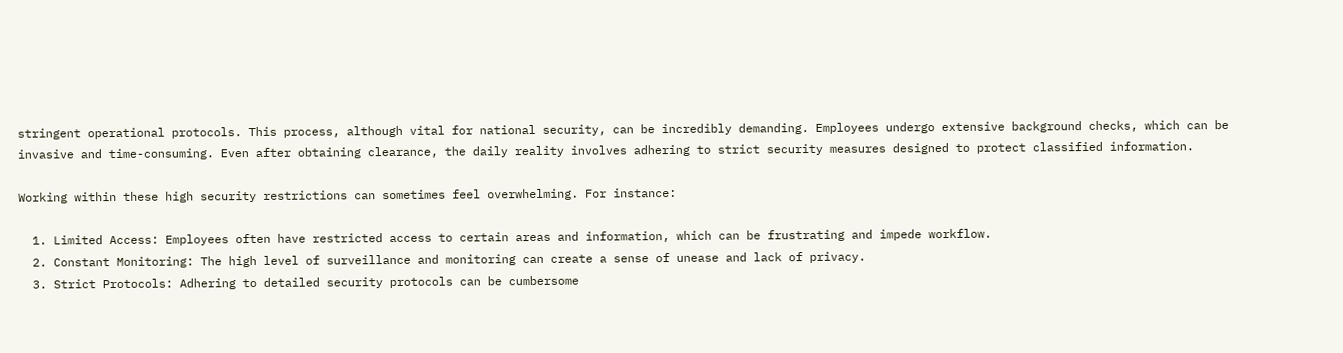stringent operational protocols. This process, although vital for national security, can be incredibly demanding. Employees undergo extensive background checks, which can be invasive and time-consuming. Even after obtaining clearance, the daily reality involves adhering to strict security measures designed to protect classified information.

Working within these high security restrictions can sometimes feel overwhelming. For instance:

  1. Limited Access: Employees often have restricted access to certain areas and information, which can be frustrating and impede workflow.
  2. Constant Monitoring: The high level of surveillance and monitoring can create a sense of unease and lack of privacy.
  3. Strict Protocols: Adhering to detailed security protocols can be cumbersome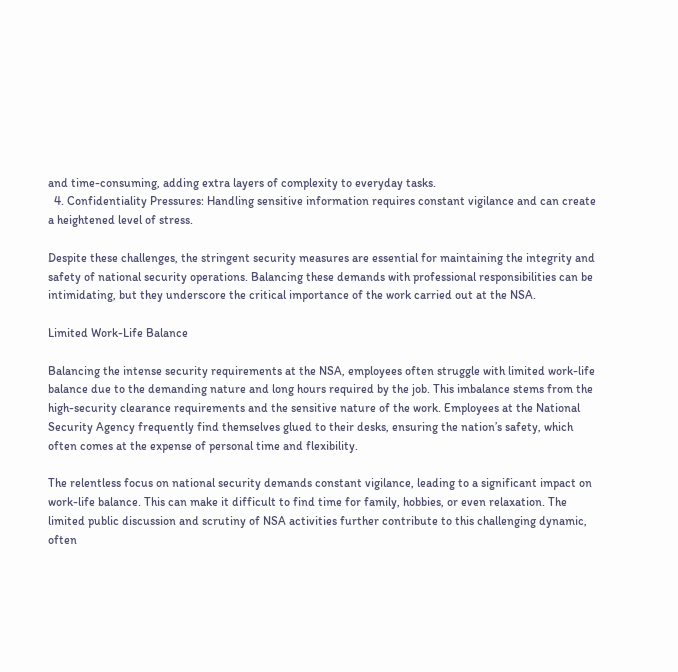and time-consuming, adding extra layers of complexity to everyday tasks.
  4. Confidentiality Pressures: Handling sensitive information requires constant vigilance and can create a heightened level of stress.

Despite these challenges, the stringent security measures are essential for maintaining the integrity and safety of national security operations. Balancing these demands with professional responsibilities can be intimidating, but they underscore the critical importance of the work carried out at the NSA.

Limited Work-Life Balance

Balancing the intense security requirements at the NSA, employees often struggle with limited work-life balance due to the demanding nature and long hours required by the job. This imbalance stems from the high-security clearance requirements and the sensitive nature of the work. Employees at the National Security Agency frequently find themselves glued to their desks, ensuring the nation’s safety, which often comes at the expense of personal time and flexibility.

The relentless focus on national security demands constant vigilance, leading to a significant impact on work-life balance. This can make it difficult to find time for family, hobbies, or even relaxation. The limited public discussion and scrutiny of NSA activities further contribute to this challenging dynamic, often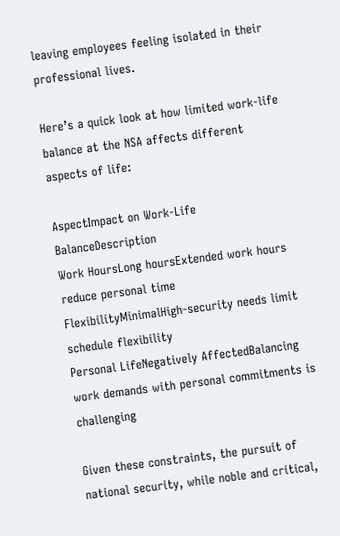leaving employees feeling isolated in their professional lives.

Here’s a quick look at how limited work-life balance at the NSA affects different aspects of life:

AspectImpact on Work-Life BalanceDescription
Work HoursLong hoursExtended work hours reduce personal time
FlexibilityMinimalHigh-security needs limit schedule flexibility
Personal LifeNegatively AffectedBalancing work demands with personal commitments is challenging

Given these constraints, the pursuit of national security, while noble and critical,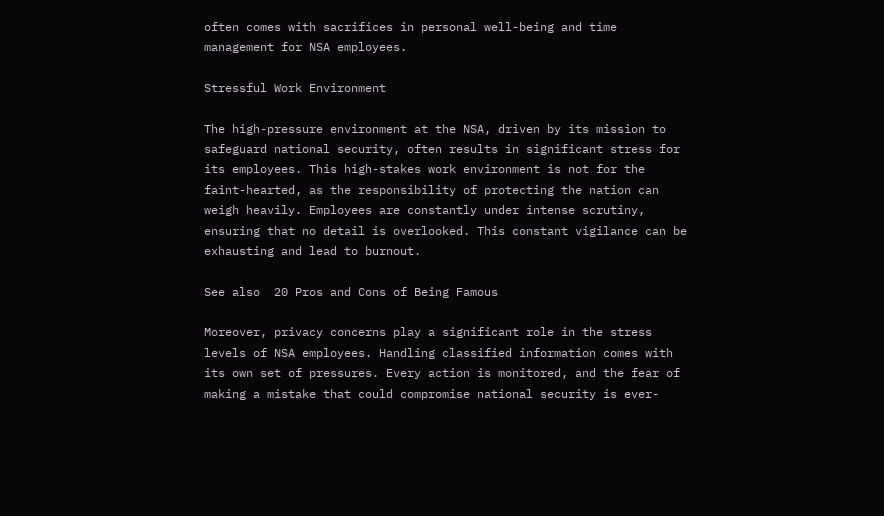often comes with sacrifices in personal well-being and time management for NSA employees.

Stressful Work Environment

The high-pressure environment at the NSA, driven by its mission to safeguard national security, often results in significant stress for its employees. This high-stakes work environment is not for the faint-hearted, as the responsibility of protecting the nation can weigh heavily. Employees are constantly under intense scrutiny, ensuring that no detail is overlooked. This constant vigilance can be exhausting and lead to burnout.

See also  20 Pros and Cons of Being Famous

Moreover, privacy concerns play a significant role in the stress levels of NSA employees. Handling classified information comes with its own set of pressures. Every action is monitored, and the fear of making a mistake that could compromise national security is ever-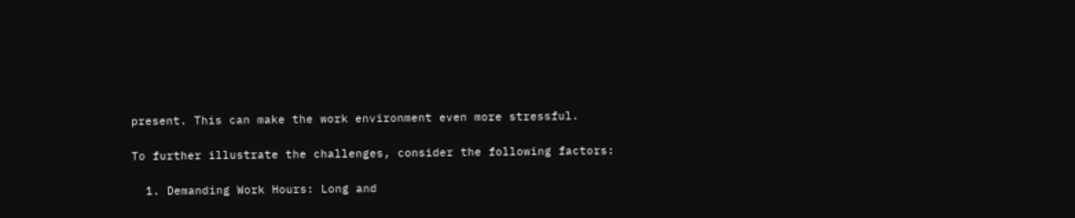present. This can make the work environment even more stressful.

To further illustrate the challenges, consider the following factors:

  1. Demanding Work Hours: Long and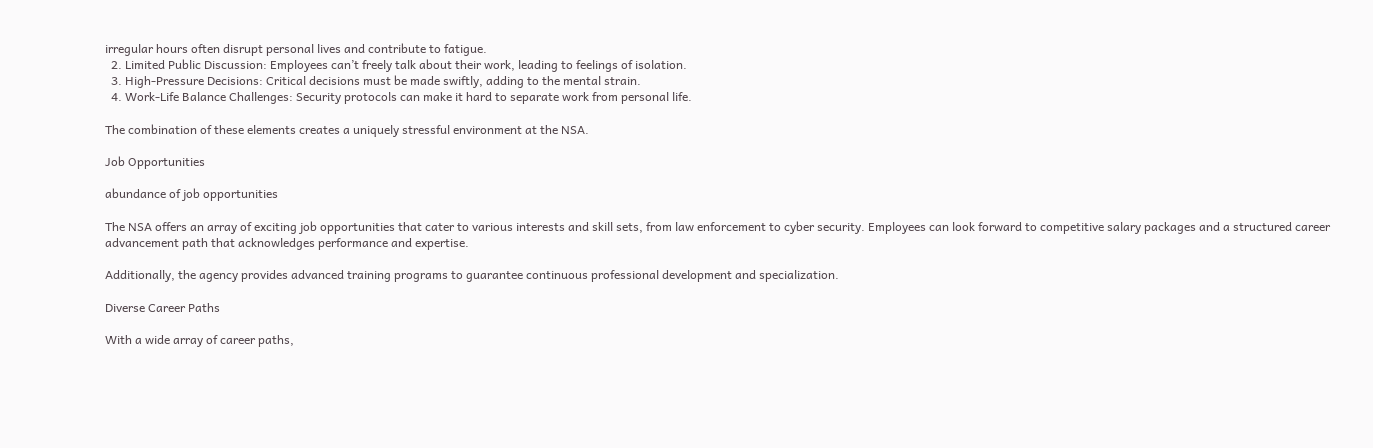irregular hours often disrupt personal lives and contribute to fatigue.
  2. Limited Public Discussion: Employees can’t freely talk about their work, leading to feelings of isolation.
  3. High-Pressure Decisions: Critical decisions must be made swiftly, adding to the mental strain.
  4. Work-Life Balance Challenges: Security protocols can make it hard to separate work from personal life.

The combination of these elements creates a uniquely stressful environment at the NSA.

Job Opportunities

abundance of job opportunities

The NSA offers an array of exciting job opportunities that cater to various interests and skill sets, from law enforcement to cyber security. Employees can look forward to competitive salary packages and a structured career advancement path that acknowledges performance and expertise.

Additionally, the agency provides advanced training programs to guarantee continuous professional development and specialization.

Diverse Career Paths

With a wide array of career paths,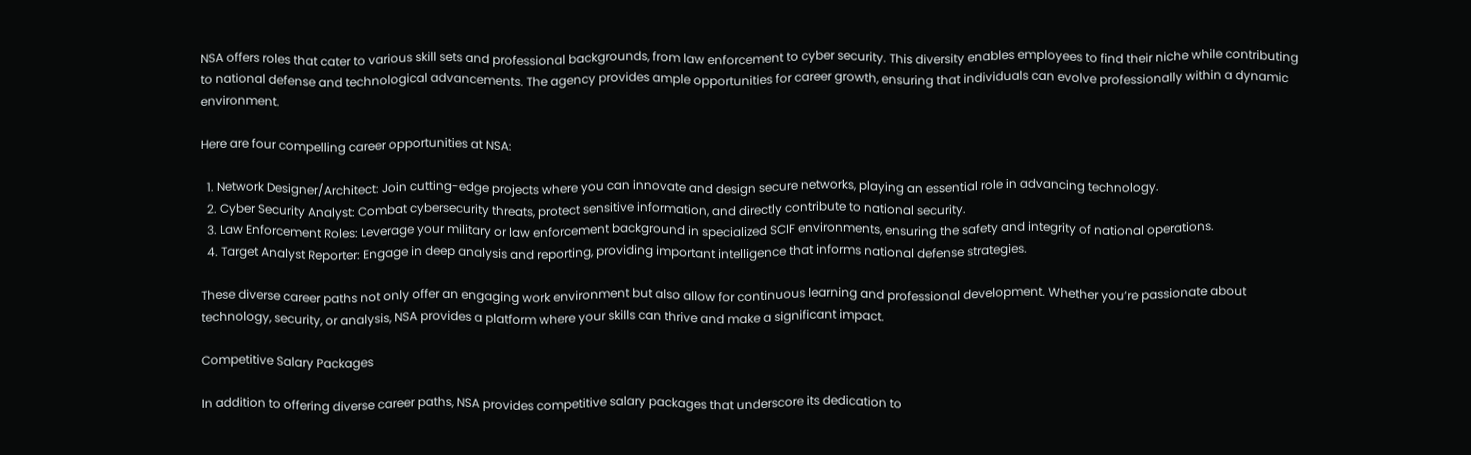NSA offers roles that cater to various skill sets and professional backgrounds, from law enforcement to cyber security. This diversity enables employees to find their niche while contributing to national defense and technological advancements. The agency provides ample opportunities for career growth, ensuring that individuals can evolve professionally within a dynamic environment.

Here are four compelling career opportunities at NSA:

  1. Network Designer/Architect: Join cutting-edge projects where you can innovate and design secure networks, playing an essential role in advancing technology.
  2. Cyber Security Analyst: Combat cybersecurity threats, protect sensitive information, and directly contribute to national security.
  3. Law Enforcement Roles: Leverage your military or law enforcement background in specialized SCIF environments, ensuring the safety and integrity of national operations.
  4. Target Analyst Reporter: Engage in deep analysis and reporting, providing important intelligence that informs national defense strategies.

These diverse career paths not only offer an engaging work environment but also allow for continuous learning and professional development. Whether you’re passionate about technology, security, or analysis, NSA provides a platform where your skills can thrive and make a significant impact.

Competitive Salary Packages

In addition to offering diverse career paths, NSA provides competitive salary packages that underscore its dedication to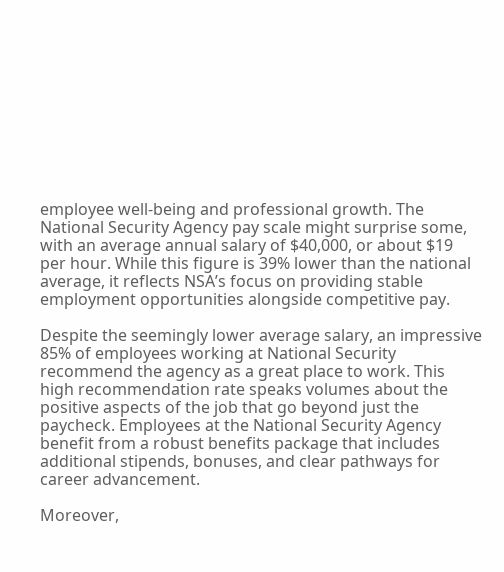employee well-being and professional growth. The National Security Agency pay scale might surprise some, with an average annual salary of $40,000, or about $19 per hour. While this figure is 39% lower than the national average, it reflects NSA’s focus on providing stable employment opportunities alongside competitive pay.

Despite the seemingly lower average salary, an impressive 85% of employees working at National Security recommend the agency as a great place to work. This high recommendation rate speaks volumes about the positive aspects of the job that go beyond just the paycheck. Employees at the National Security Agency benefit from a robust benefits package that includes additional stipends, bonuses, and clear pathways for career advancement.

Moreover,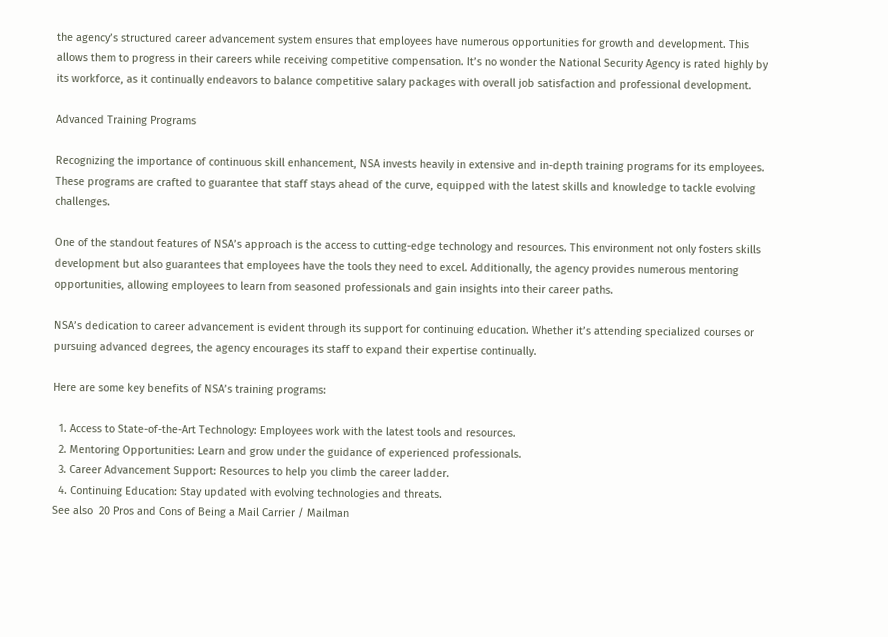the agency’s structured career advancement system ensures that employees have numerous opportunities for growth and development. This allows them to progress in their careers while receiving competitive compensation. It’s no wonder the National Security Agency is rated highly by its workforce, as it continually endeavors to balance competitive salary packages with overall job satisfaction and professional development.

Advanced Training Programs

Recognizing the importance of continuous skill enhancement, NSA invests heavily in extensive and in-depth training programs for its employees. These programs are crafted to guarantee that staff stays ahead of the curve, equipped with the latest skills and knowledge to tackle evolving challenges.

One of the standout features of NSA’s approach is the access to cutting-edge technology and resources. This environment not only fosters skills development but also guarantees that employees have the tools they need to excel. Additionally, the agency provides numerous mentoring opportunities, allowing employees to learn from seasoned professionals and gain insights into their career paths.

NSA’s dedication to career advancement is evident through its support for continuing education. Whether it’s attending specialized courses or pursuing advanced degrees, the agency encourages its staff to expand their expertise continually.

Here are some key benefits of NSA’s training programs:

  1. Access to State-of-the-Art Technology: Employees work with the latest tools and resources.
  2. Mentoring Opportunities: Learn and grow under the guidance of experienced professionals.
  3. Career Advancement Support: Resources to help you climb the career ladder.
  4. Continuing Education: Stay updated with evolving technologies and threats.
See also  20 Pros and Cons of Being a Mail Carrier / Mailman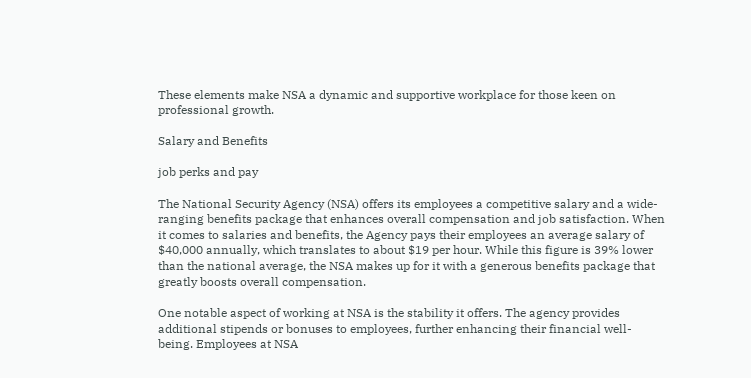These elements make NSA a dynamic and supportive workplace for those keen on professional growth.

Salary and Benefits

job perks and pay

The National Security Agency (NSA) offers its employees a competitive salary and a wide-ranging benefits package that enhances overall compensation and job satisfaction. When it comes to salaries and benefits, the Agency pays their employees an average salary of $40,000 annually, which translates to about $19 per hour. While this figure is 39% lower than the national average, the NSA makes up for it with a generous benefits package that greatly boosts overall compensation.

One notable aspect of working at NSA is the stability it offers. The agency provides additional stipends or bonuses to employees, further enhancing their financial well-being. Employees at NSA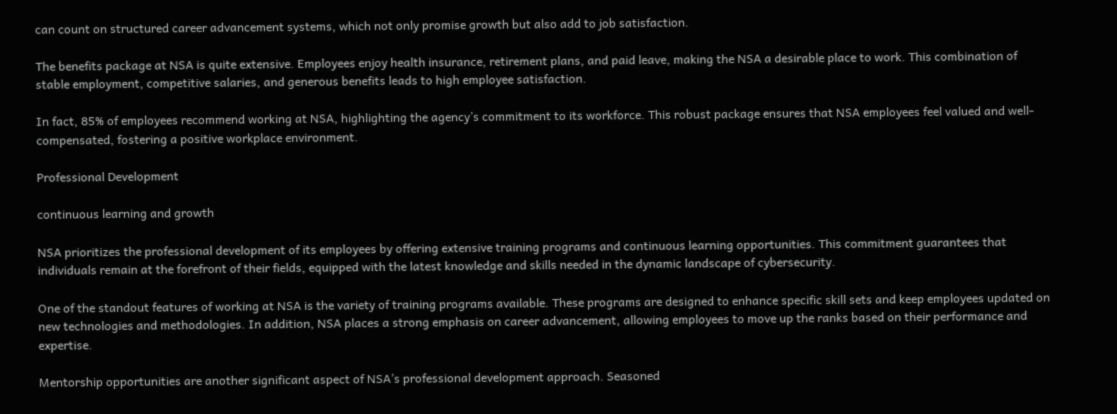can count on structured career advancement systems, which not only promise growth but also add to job satisfaction.

The benefits package at NSA is quite extensive. Employees enjoy health insurance, retirement plans, and paid leave, making the NSA a desirable place to work. This combination of stable employment, competitive salaries, and generous benefits leads to high employee satisfaction.

In fact, 85% of employees recommend working at NSA, highlighting the agency’s commitment to its workforce. This robust package ensures that NSA employees feel valued and well-compensated, fostering a positive workplace environment.

Professional Development

continuous learning and growth

NSA prioritizes the professional development of its employees by offering extensive training programs and continuous learning opportunities. This commitment guarantees that individuals remain at the forefront of their fields, equipped with the latest knowledge and skills needed in the dynamic landscape of cybersecurity.

One of the standout features of working at NSA is the variety of training programs available. These programs are designed to enhance specific skill sets and keep employees updated on new technologies and methodologies. In addition, NSA places a strong emphasis on career advancement, allowing employees to move up the ranks based on their performance and expertise.

Mentorship opportunities are another significant aspect of NSA’s professional development approach. Seasoned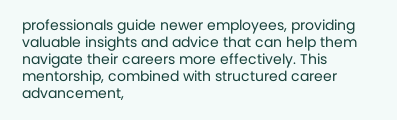professionals guide newer employees, providing valuable insights and advice that can help them navigate their careers more effectively. This mentorship, combined with structured career advancement,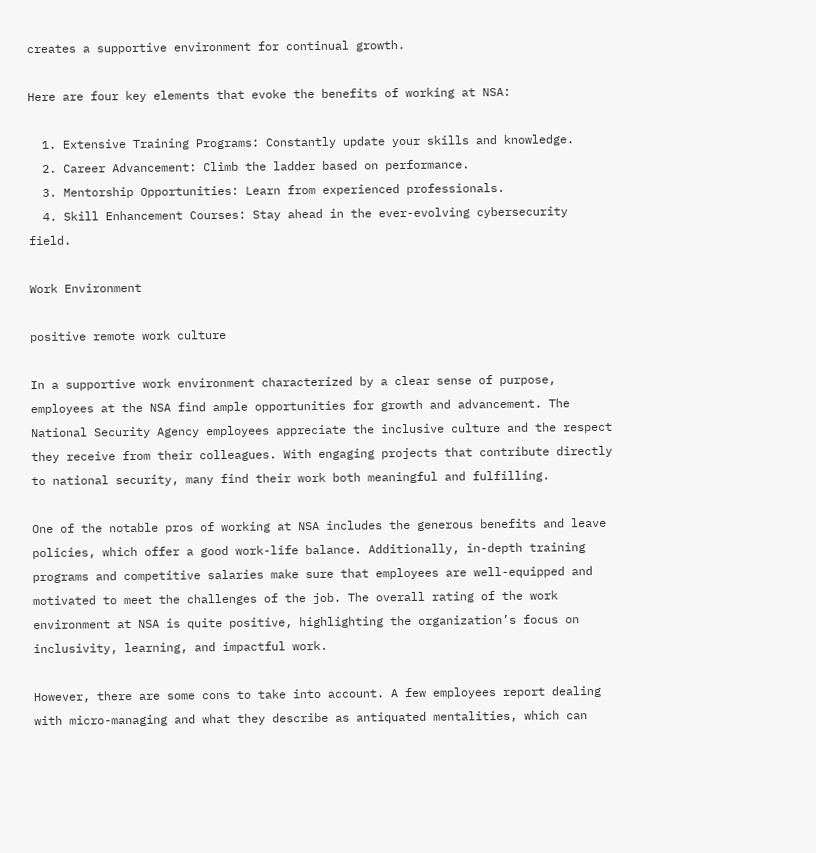creates a supportive environment for continual growth.

Here are four key elements that evoke the benefits of working at NSA:

  1. Extensive Training Programs: Constantly update your skills and knowledge.
  2. Career Advancement: Climb the ladder based on performance.
  3. Mentorship Opportunities: Learn from experienced professionals.
  4. Skill Enhancement Courses: Stay ahead in the ever-evolving cybersecurity field.

Work Environment

positive remote work culture

In a supportive work environment characterized by a clear sense of purpose, employees at the NSA find ample opportunities for growth and advancement. The National Security Agency employees appreciate the inclusive culture and the respect they receive from their colleagues. With engaging projects that contribute directly to national security, many find their work both meaningful and fulfilling.

One of the notable pros of working at NSA includes the generous benefits and leave policies, which offer a good work-life balance. Additionally, in-depth training programs and competitive salaries make sure that employees are well-equipped and motivated to meet the challenges of the job. The overall rating of the work environment at NSA is quite positive, highlighting the organization’s focus on inclusivity, learning, and impactful work.

However, there are some cons to take into account. A few employees report dealing with micro-managing and what they describe as antiquated mentalities, which can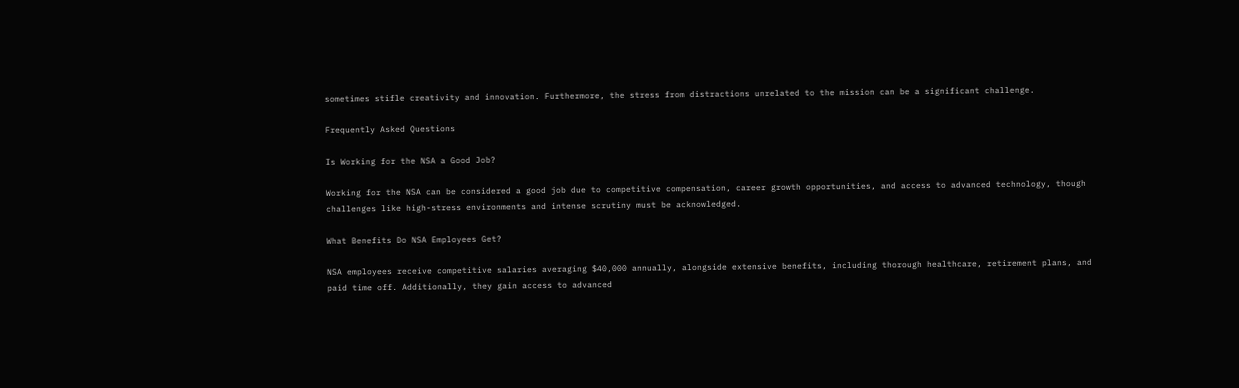sometimes stifle creativity and innovation. Furthermore, the stress from distractions unrelated to the mission can be a significant challenge.

Frequently Asked Questions

Is Working for the NSA a Good Job?

Working for the NSA can be considered a good job due to competitive compensation, career growth opportunities, and access to advanced technology, though challenges like high-stress environments and intense scrutiny must be acknowledged.

What Benefits Do NSA Employees Get?

NSA employees receive competitive salaries averaging $40,000 annually, alongside extensive benefits, including thorough healthcare, retirement plans, and paid time off. Additionally, they gain access to advanced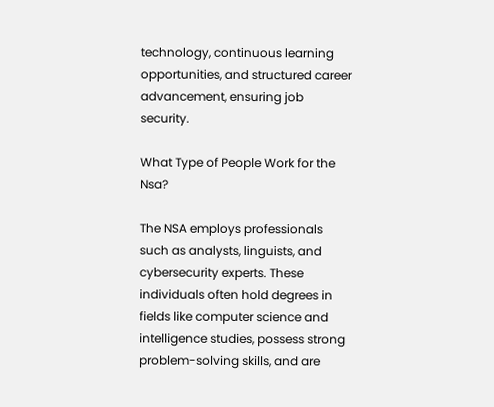technology, continuous learning opportunities, and structured career advancement, ensuring job security.

What Type of People Work for the Nsa?

The NSA employs professionals such as analysts, linguists, and cybersecurity experts. These individuals often hold degrees in fields like computer science and intelligence studies, possess strong problem-solving skills, and are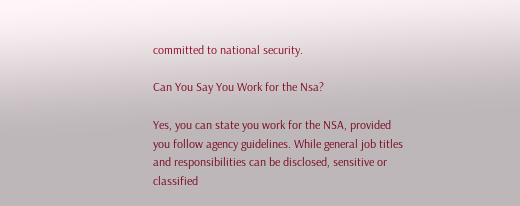committed to national security.

Can You Say You Work for the Nsa?

Yes, you can state you work for the NSA, provided you follow agency guidelines. While general job titles and responsibilities can be disclosed, sensitive or classified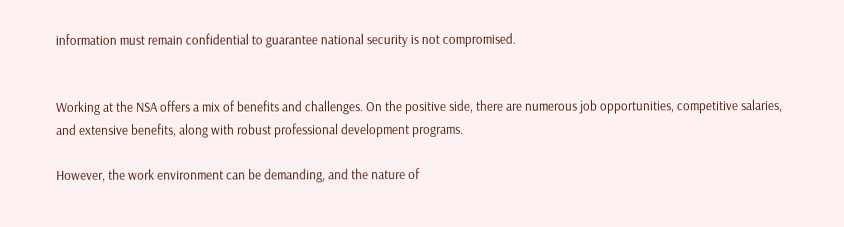information must remain confidential to guarantee national security is not compromised.


Working at the NSA offers a mix of benefits and challenges. On the positive side, there are numerous job opportunities, competitive salaries, and extensive benefits, along with robust professional development programs.

However, the work environment can be demanding, and the nature of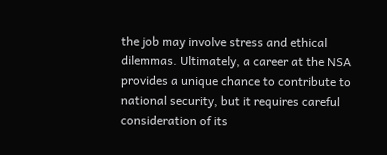the job may involve stress and ethical dilemmas. Ultimately, a career at the NSA provides a unique chance to contribute to national security, but it requires careful consideration of its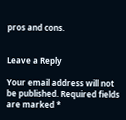pros and cons.


Leave a Reply

Your email address will not be published. Required fields are marked *